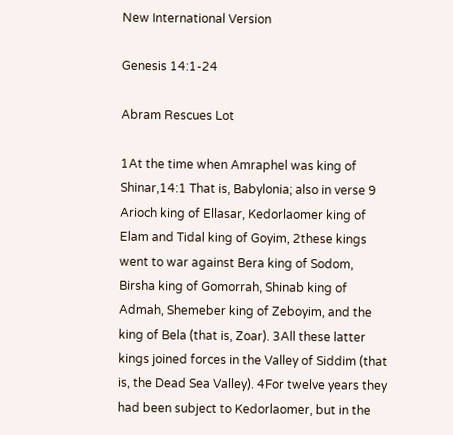New International Version

Genesis 14:1-24

Abram Rescues Lot

1At the time when Amraphel was king of Shinar,14:1 That is, Babylonia; also in verse 9 Arioch king of Ellasar, Kedorlaomer king of Elam and Tidal king of Goyim, 2these kings went to war against Bera king of Sodom, Birsha king of Gomorrah, Shinab king of Admah, Shemeber king of Zeboyim, and the king of Bela (that is, Zoar). 3All these latter kings joined forces in the Valley of Siddim (that is, the Dead Sea Valley). 4For twelve years they had been subject to Kedorlaomer, but in the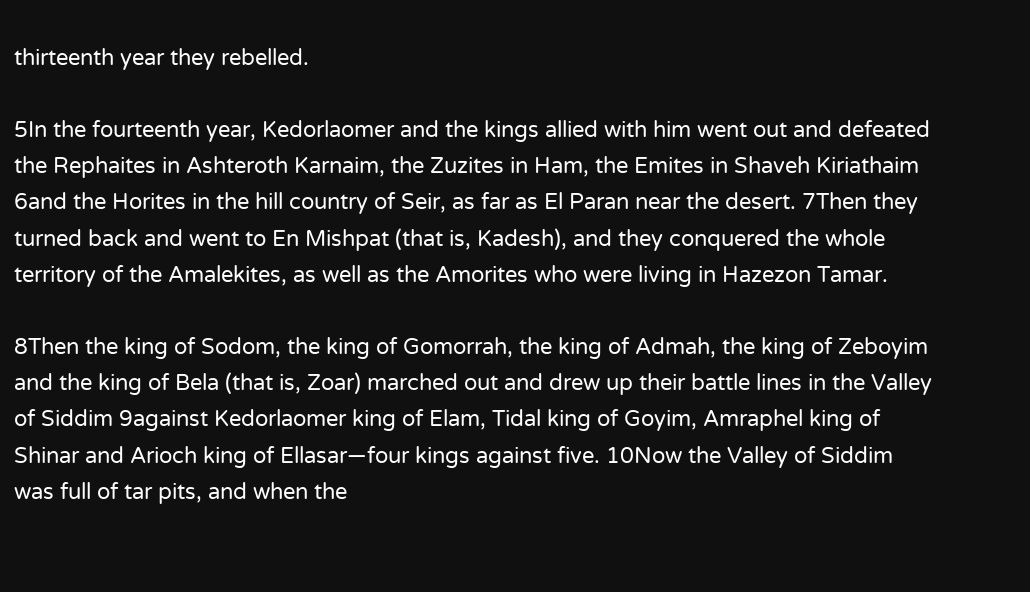thirteenth year they rebelled.

5In the fourteenth year, Kedorlaomer and the kings allied with him went out and defeated the Rephaites in Ashteroth Karnaim, the Zuzites in Ham, the Emites in Shaveh Kiriathaim 6and the Horites in the hill country of Seir, as far as El Paran near the desert. 7Then they turned back and went to En Mishpat (that is, Kadesh), and they conquered the whole territory of the Amalekites, as well as the Amorites who were living in Hazezon Tamar.

8Then the king of Sodom, the king of Gomorrah, the king of Admah, the king of Zeboyim and the king of Bela (that is, Zoar) marched out and drew up their battle lines in the Valley of Siddim 9against Kedorlaomer king of Elam, Tidal king of Goyim, Amraphel king of Shinar and Arioch king of Ellasar—four kings against five. 10Now the Valley of Siddim was full of tar pits, and when the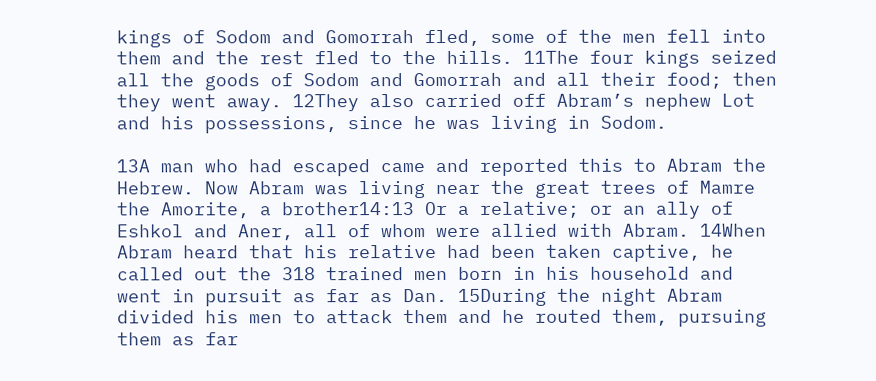kings of Sodom and Gomorrah fled, some of the men fell into them and the rest fled to the hills. 11The four kings seized all the goods of Sodom and Gomorrah and all their food; then they went away. 12They also carried off Abram’s nephew Lot and his possessions, since he was living in Sodom.

13A man who had escaped came and reported this to Abram the Hebrew. Now Abram was living near the great trees of Mamre the Amorite, a brother14:13 Or a relative; or an ally of Eshkol and Aner, all of whom were allied with Abram. 14When Abram heard that his relative had been taken captive, he called out the 318 trained men born in his household and went in pursuit as far as Dan. 15During the night Abram divided his men to attack them and he routed them, pursuing them as far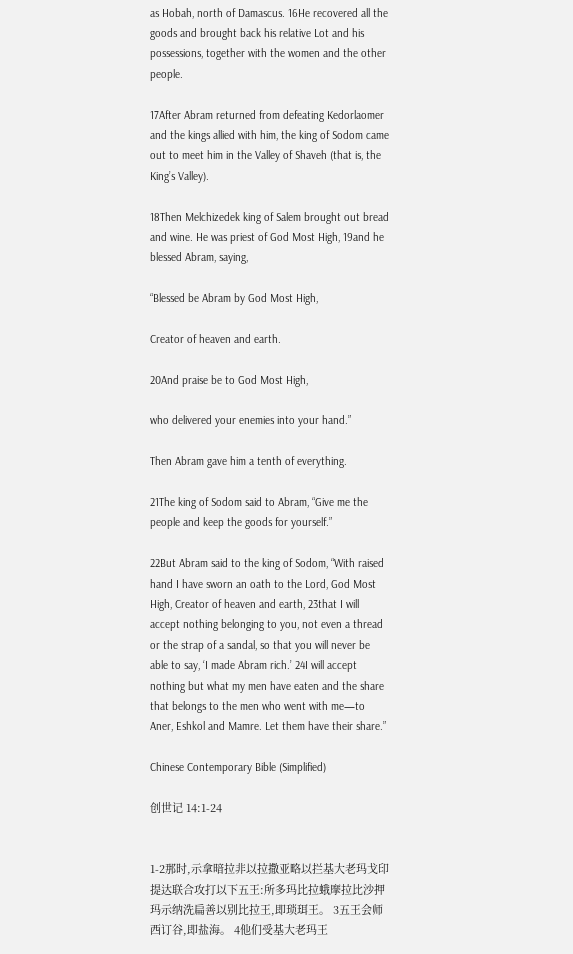as Hobah, north of Damascus. 16He recovered all the goods and brought back his relative Lot and his possessions, together with the women and the other people.

17After Abram returned from defeating Kedorlaomer and the kings allied with him, the king of Sodom came out to meet him in the Valley of Shaveh (that is, the King’s Valley).

18Then Melchizedek king of Salem brought out bread and wine. He was priest of God Most High, 19and he blessed Abram, saying,

“Blessed be Abram by God Most High,

Creator of heaven and earth.

20And praise be to God Most High,

who delivered your enemies into your hand.”

Then Abram gave him a tenth of everything.

21The king of Sodom said to Abram, “Give me the people and keep the goods for yourself.”

22But Abram said to the king of Sodom, “With raised hand I have sworn an oath to the Lord, God Most High, Creator of heaven and earth, 23that I will accept nothing belonging to you, not even a thread or the strap of a sandal, so that you will never be able to say, ‘I made Abram rich.’ 24I will accept nothing but what my men have eaten and the share that belongs to the men who went with me—to Aner, Eshkol and Mamre. Let them have their share.”

Chinese Contemporary Bible (Simplified)

创世记 14:1-24


1-2那时,示拿暗拉非以拉撒亚略以拦基大老玛戈印提达联合攻打以下五王:所多玛比拉蛾摩拉比沙押玛示纳洗扁善以别比拉王,即琐珥王。 3五王会师西订谷,即盐海。 4他们受基大老玛王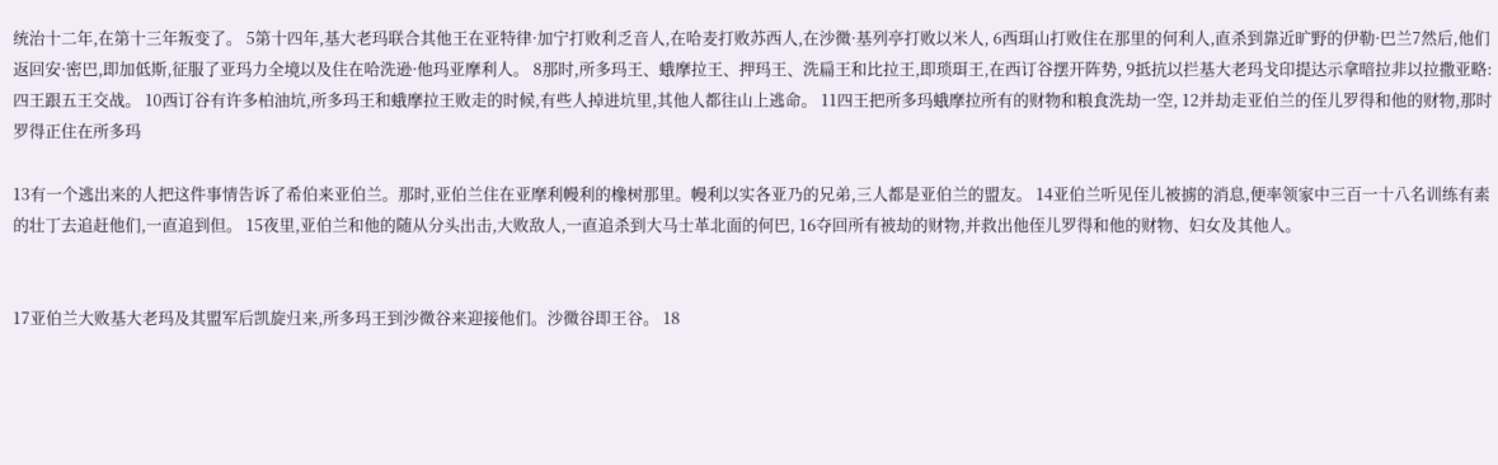统治十二年,在第十三年叛变了。 5第十四年,基大老玛联合其他王在亚特律·加宁打败利乏音人,在哈麦打败苏西人,在沙微·基列亭打败以米人, 6西珥山打败住在那里的何利人,直杀到靠近旷野的伊勒·巴兰7然后,他们返回安·密巴,即加低斯,征服了亚玛力全境以及住在哈洗逊·他玛亚摩利人。 8那时,所多玛王、蛾摩拉王、押玛王、洗扁王和比拉王,即琐珥王,在西订谷摆开阵势, 9抵抗以拦基大老玛戈印提达示拿暗拉非以拉撒亚略:四王跟五王交战。 10西订谷有许多柏油坑,所多玛王和蛾摩拉王败走的时候,有些人掉进坑里,其他人都往山上逃命。 11四王把所多玛蛾摩拉所有的财物和粮食洗劫一空, 12并劫走亚伯兰的侄儿罗得和他的财物,那时罗得正住在所多玛

13有一个逃出来的人把这件事情告诉了希伯来亚伯兰。那时,亚伯兰住在亚摩利幔利的橡树那里。幔利以实各亚乃的兄弟,三人都是亚伯兰的盟友。 14亚伯兰听见侄儿被掳的消息,便率领家中三百一十八名训练有素的壮丁去追赶他们,一直追到但。 15夜里,亚伯兰和他的随从分头出击,大败敌人,一直追杀到大马士革北面的何巴, 16夺回所有被劫的财物,并救出他侄儿罗得和他的财物、妇女及其他人。


17亚伯兰大败基大老玛及其盟军后凯旋归来,所多玛王到沙微谷来迎接他们。沙微谷即王谷。 18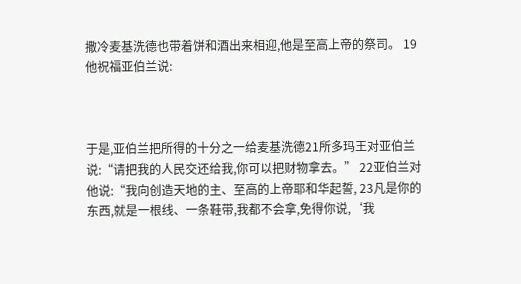撒冷麦基洗德也带着饼和酒出来相迎,他是至高上帝的祭司。 19他祝福亚伯兰说:



于是,亚伯兰把所得的十分之一给麦基洗德21所多玛王对亚伯兰说:“请把我的人民交还给我,你可以把财物拿去。” 22亚伯兰对他说:“我向创造天地的主、至高的上帝耶和华起誓, 23凡是你的东西,就是一根线、一条鞋带,我都不会拿,免得你说,‘我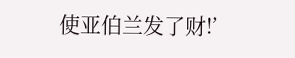使亚伯兰发了财!’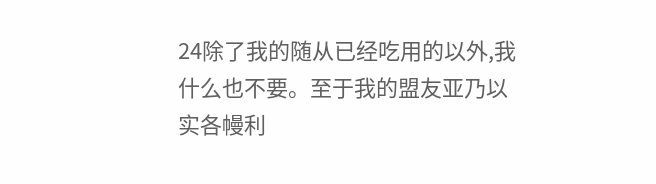24除了我的随从已经吃用的以外,我什么也不要。至于我的盟友亚乃以实各幔利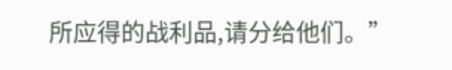所应得的战利品,请分给他们。”